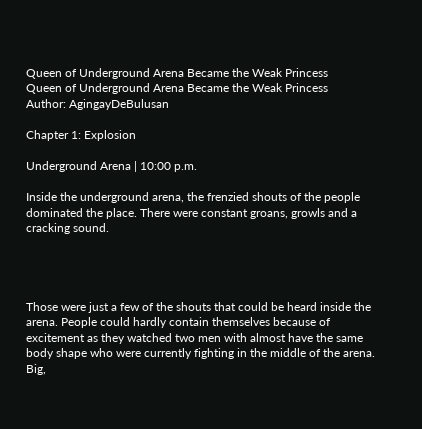Queen of Underground Arena Became the Weak Princess
Queen of Underground Arena Became the Weak Princess
Author: AgingayDeBulusan

Chapter 1: Explosion

Underground Arena | 10:00 p.m.

Inside the underground arena, the frenzied shouts of the people dominated the place. There were constant groans, growls and a cracking sound.




Those were just a few of the shouts that could be heard inside the arena. People could hardly contain themselves because of excitement as they watched two men with almost have the same body shape who were currently fighting in the middle of the arena. Big,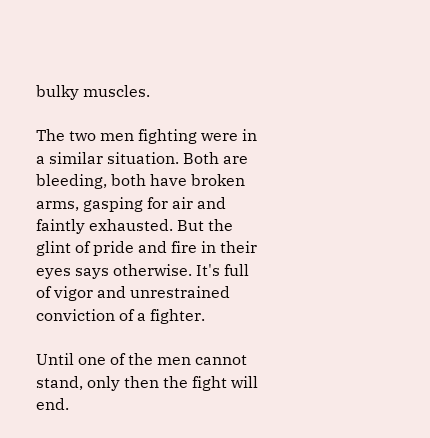bulky muscles.

The two men fighting were in a similar situation. Both are bleeding, both have broken arms, gasping for air and faintly exhausted. But the glint of pride and fire in their eyes says otherwise. It's full of vigor and unrestrained conviction of a fighter.

Until one of the men cannot stand, only then the fight will end.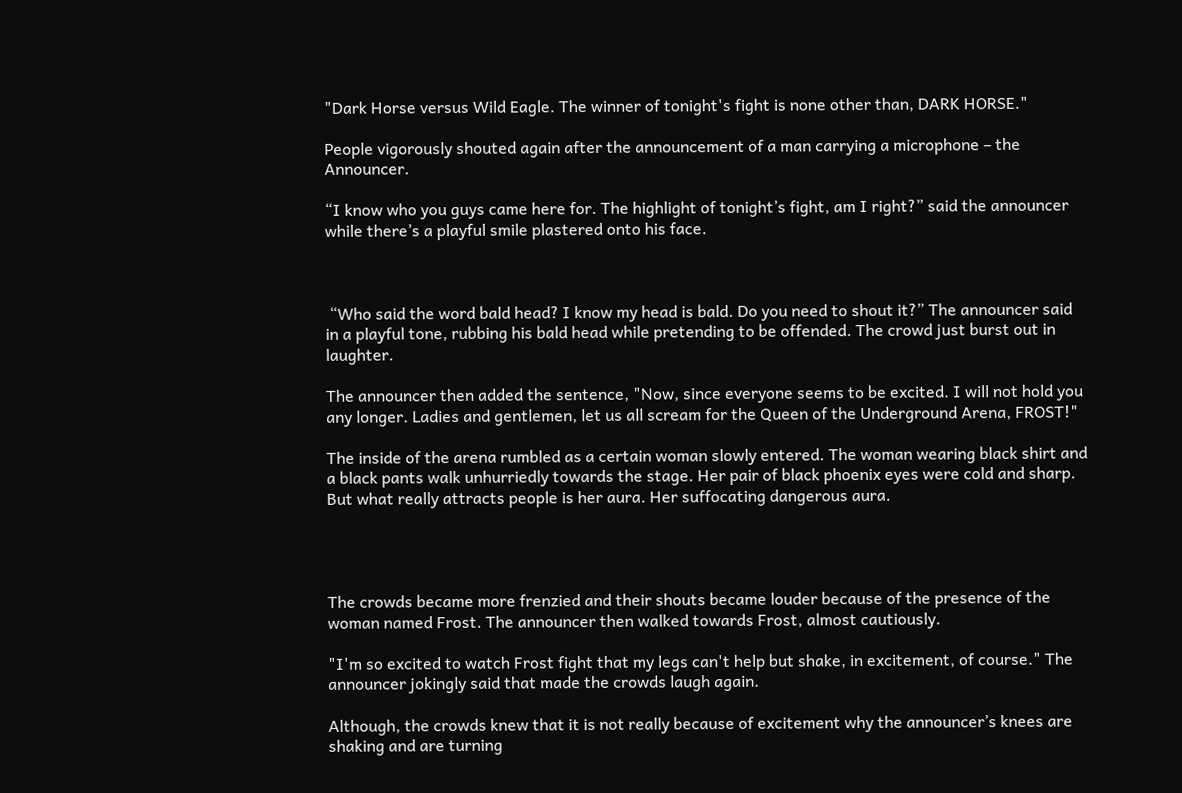"Dark Horse versus Wild Eagle. The winner of tonight's fight is none other than, DARK HORSE."

People vigorously shouted again after the announcement of a man carrying a microphone – the Announcer.

“I know who you guys came here for. The highlight of tonight’s fight, am I right?” said the announcer while there’s a playful smile plastered onto his face.



 “Who said the word bald head? I know my head is bald. Do you need to shout it?” The announcer said in a playful tone, rubbing his bald head while pretending to be offended. The crowd just burst out in laughter.

The announcer then added the sentence, "Now, since everyone seems to be excited. I will not hold you any longer. Ladies and gentlemen, let us all scream for the Queen of the Underground Arena, FROST!"

The inside of the arena rumbled as a certain woman slowly entered. The woman wearing black shirt and a black pants walk unhurriedly towards the stage. Her pair of black phoenix eyes were cold and sharp. But what really attracts people is her aura. Her suffocating dangerous aura.




The crowds became more frenzied and their shouts became louder because of the presence of the woman named Frost. The announcer then walked towards Frost, almost cautiously.

"I'm so excited to watch Frost fight that my legs can't help but shake, in excitement, of course." The announcer jokingly said that made the crowds laugh again.

Although, the crowds knew that it is not really because of excitement why the announcer’s knees are shaking and are turning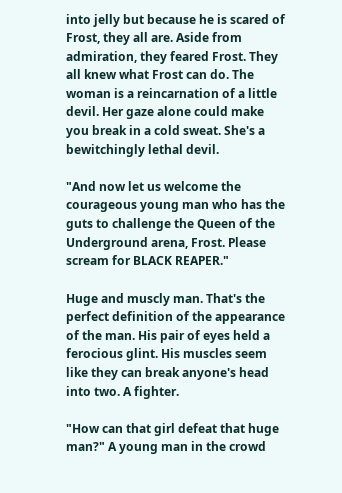into jelly but because he is scared of Frost, they all are. Aside from admiration, they feared Frost. They all knew what Frost can do. The woman is a reincarnation of a little devil. Her gaze alone could make you break in a cold sweat. She's a bewitchingly lethal devil.

"And now let us welcome the courageous young man who has the guts to challenge the Queen of the Underground arena, Frost. Please scream for BLACK REAPER."

Huge and muscly man. That's the perfect definition of the appearance of the man. His pair of eyes held a ferocious glint. His muscles seem like they can break anyone's head into two. A fighter.

"How can that girl defeat that huge man?" A young man in the crowd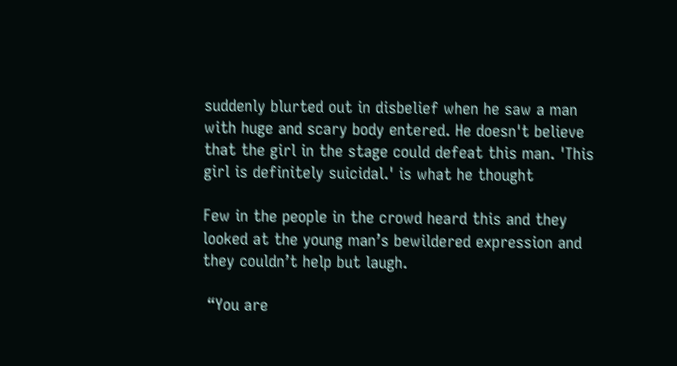suddenly blurted out in disbelief when he saw a man with huge and scary body entered. He doesn't believe that the girl in the stage could defeat this man. 'This girl is definitely suicidal.' is what he thought

Few in the people in the crowd heard this and they looked at the young man’s bewildered expression and they couldn’t help but laugh.

 “You are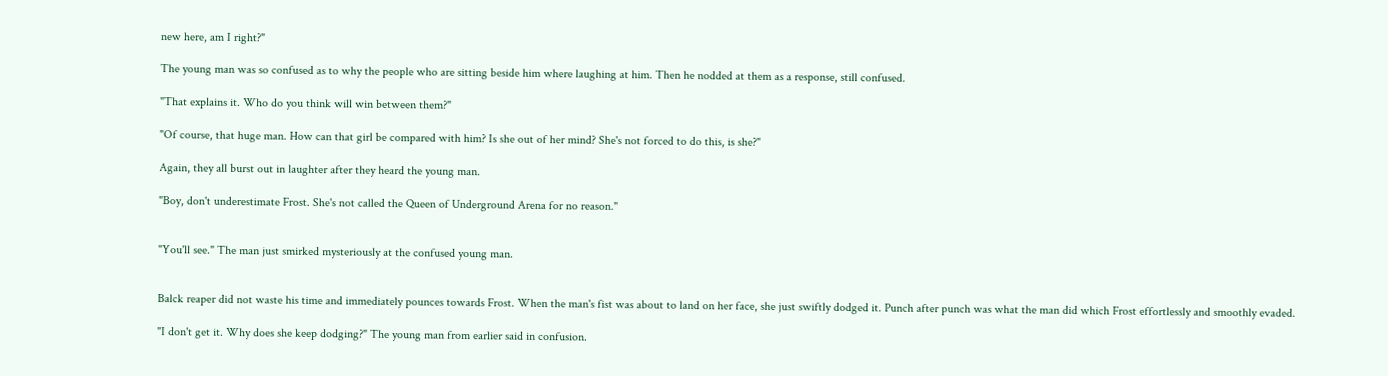new here, am I right?"

The young man was so confused as to why the people who are sitting beside him where laughing at him. Then he nodded at them as a response, still confused.

"That explains it. Who do you think will win between them?"

"Of course, that huge man. How can that girl be compared with him? Is she out of her mind? She's not forced to do this, is she?"

Again, they all burst out in laughter after they heard the young man.

"Boy, don't underestimate Frost. She's not called the Queen of Underground Arena for no reason."


"You'll see." The man just smirked mysteriously at the confused young man.


Balck reaper did not waste his time and immediately pounces towards Frost. When the man's fist was about to land on her face, she just swiftly dodged it. Punch after punch was what the man did which Frost effortlessly and smoothly evaded.

"I don't get it. Why does she keep dodging?" The young man from earlier said in confusion.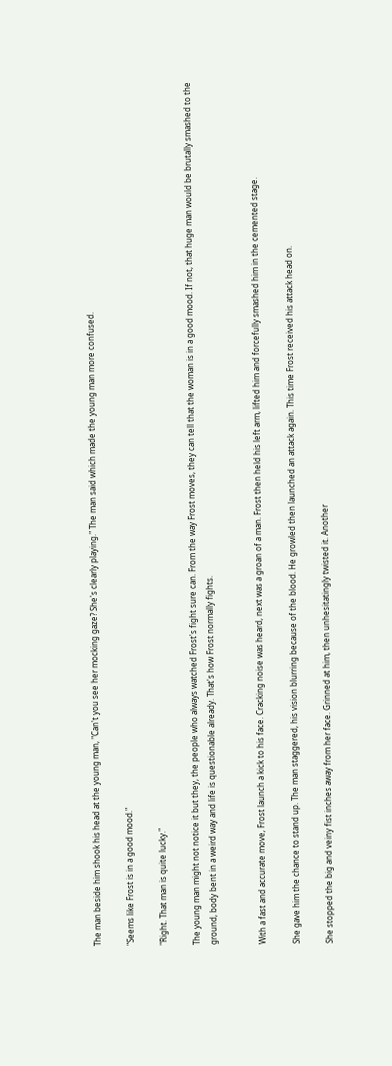The man beside him shook his head at the young man, "Can't you see her mocking gaze? She's clearly playing." The man said which made the young man more confused.

"Seems like Frost is in a good mood."

"Right. That man is quite lucky."

The young man might not notice it but they, the people who always watched Frost's fight sure can. From the way Frost moves, they can tell that the woman is in a good mood. If not, that huge man would be brutally smashed to the ground, body bent in a weird way and life is questionable already. That's how Frost normally fights.


With a fast and accurate move, Frost launch a kick to his face. Cracking noise was heard, next was a groan of a man. Frost then held his left arm, lifted him and forcefully smashed him in the cemented stage.

She gave him the chance to stand up. The man staggered, his vision blurring because of the blood. He growled then launched an attack again. This time Frost received his attack head on.

She stopped the big and veiny fist inches away from her face. Grinned at him, then unhesitatingly twisted it. Another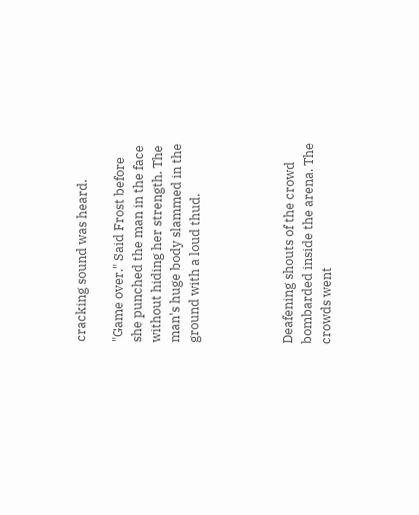cracking sound was heard.

"Game over." Said Frost before she punched the man in the face without hiding her strength. The man's huge body slammed in the ground with a loud thud.




Deafening shouts of the crowd bombarded inside the arena. The crowds went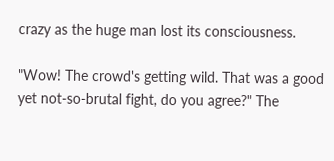crazy as the huge man lost its consciousness.

"Wow! The crowd's getting wild. That was a good yet not-so-brutal fight, do you agree?" The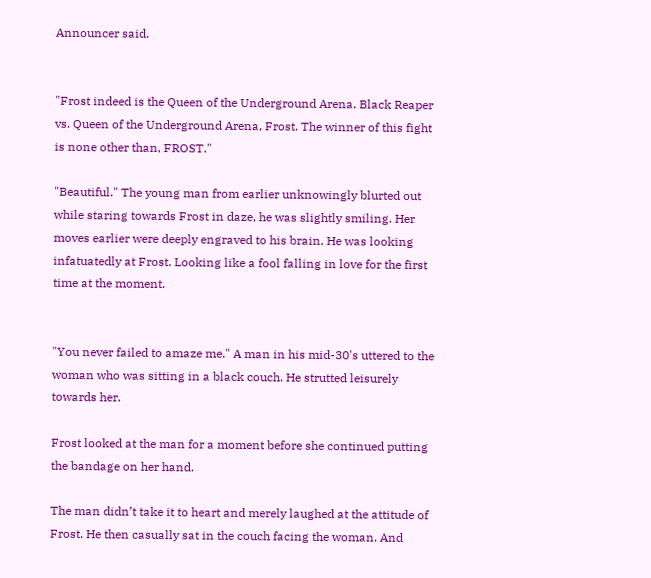Announcer said.


"Frost indeed is the Queen of the Underground Arena. Black Reaper vs. Queen of the Underground Arena, Frost. The winner of this fight is none other than, FROST."

"Beautiful." The young man from earlier unknowingly blurted out while staring towards Frost in daze, he was slightly smiling. Her moves earlier were deeply engraved to his brain. He was looking infatuatedly at Frost. Looking like a fool falling in love for the first time at the moment.


"You never failed to amaze me." A man in his mid-30's uttered to the woman who was sitting in a black couch. He strutted leisurely towards her.

Frost looked at the man for a moment before she continued putting the bandage on her hand.

The man didn’t take it to heart and merely laughed at the attitude of Frost. He then casually sat in the couch facing the woman. And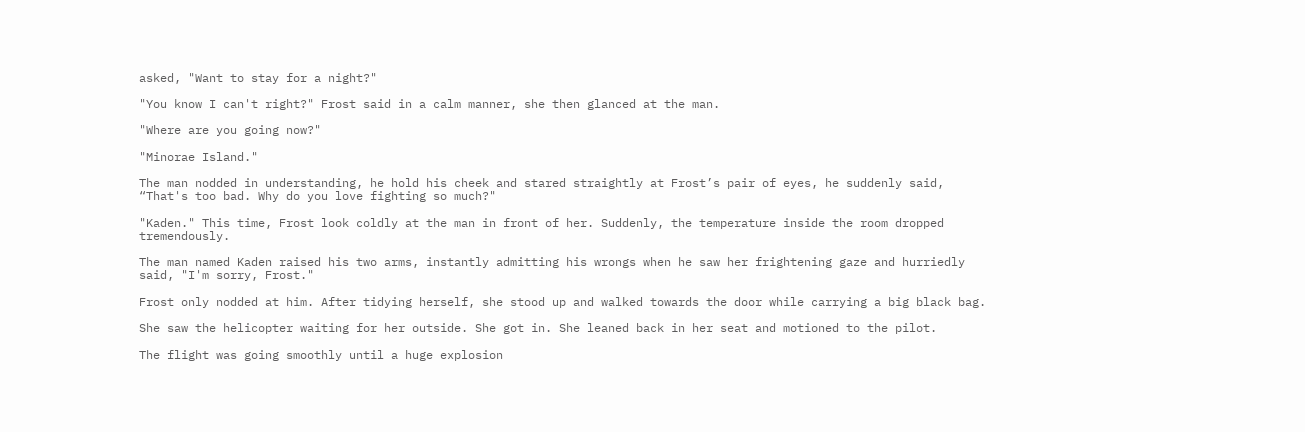asked, "Want to stay for a night?"

"You know I can't right?" Frost said in a calm manner, she then glanced at the man.

"Where are you going now?"

"Minorae Island."

The man nodded in understanding, he hold his cheek and stared straightly at Frost’s pair of eyes, he suddenly said, “That's too bad. Why do you love fighting so much?"

"Kaden." This time, Frost look coldly at the man in front of her. Suddenly, the temperature inside the room dropped tremendously.

The man named Kaden raised his two arms, instantly admitting his wrongs when he saw her frightening gaze and hurriedly said, "I'm sorry, Frost."

Frost only nodded at him. After tidying herself, she stood up and walked towards the door while carrying a big black bag.

She saw the helicopter waiting for her outside. She got in. She leaned back in her seat and motioned to the pilot.

The flight was going smoothly until a huge explosion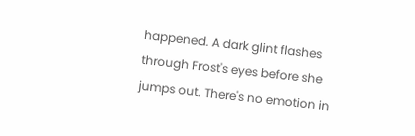happened. A dark glint flashes through Frost's eyes before she jumps out. There's no emotion in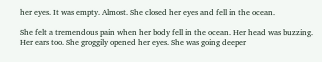her eyes. It was empty. Almost. She closed her eyes and fell in the ocean.

She felt a tremendous pain when her body fell in the ocean. Her head was buzzing. Her ears too. She groggily opened her eyes. She was going deeper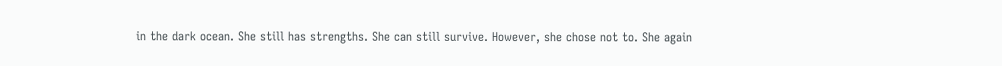in the dark ocean. She still has strengths. She can still survive. However, she chose not to. She again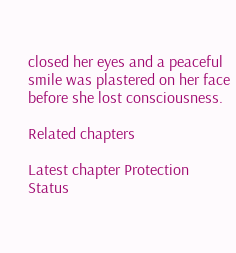closed her eyes and a peaceful smile was plastered on her face before she lost consciousness.

Related chapters

Latest chapter Protection Status